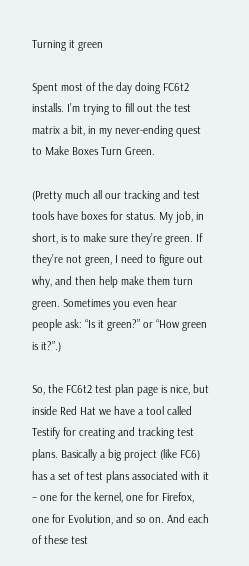Turning it green

Spent most of the day doing FC6t2 installs. I’m trying to fill out the test matrix a bit, in my never-ending quest to Make Boxes Turn Green.

(Pretty much all our tracking and test tools have boxes for status. My job, in short, is to make sure they’re green. If they’re not green, I need to figure out why, and then help make them turn green. Sometimes you even hear people ask: “Is it green?” or “How green is it?”.)

So, the FC6t2 test plan page is nice, but inside Red Hat we have a tool called Testify for creating and tracking test plans. Basically a big project (like FC6) has a set of test plans associated with it – one for the kernel, one for Firefox, one for Evolution, and so on. And each of these test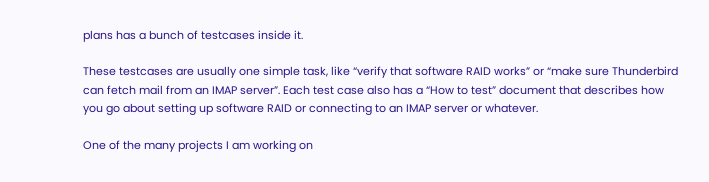plans has a bunch of testcases inside it.

These testcases are usually one simple task, like “verify that software RAID works” or “make sure Thunderbird can fetch mail from an IMAP server”. Each test case also has a “How to test” document that describes how you go about setting up software RAID or connecting to an IMAP server or whatever.

One of the many projects I am working on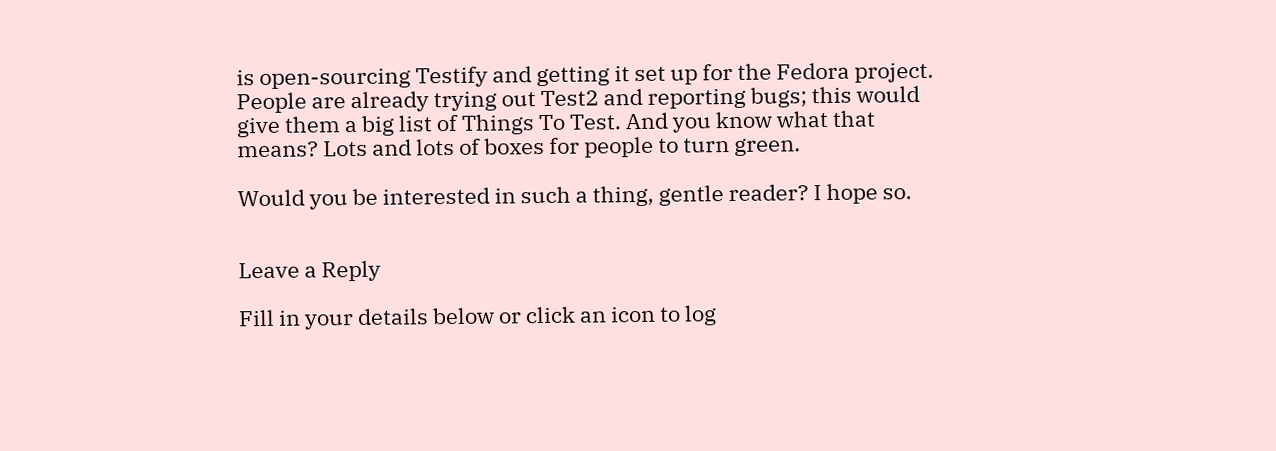is open-sourcing Testify and getting it set up for the Fedora project. People are already trying out Test2 and reporting bugs; this would give them a big list of Things To Test. And you know what that means? Lots and lots of boxes for people to turn green.

Would you be interested in such a thing, gentle reader? I hope so.


Leave a Reply

Fill in your details below or click an icon to log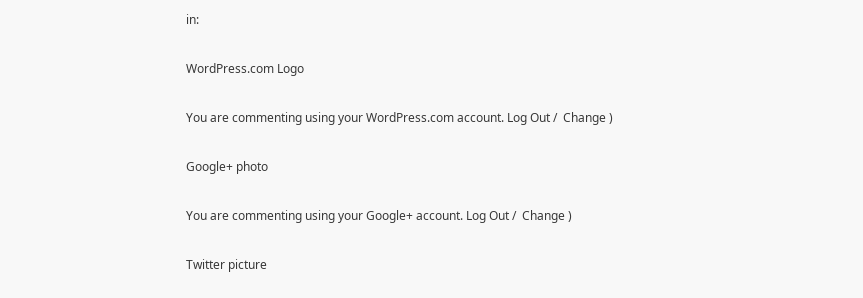in:

WordPress.com Logo

You are commenting using your WordPress.com account. Log Out /  Change )

Google+ photo

You are commenting using your Google+ account. Log Out /  Change )

Twitter picture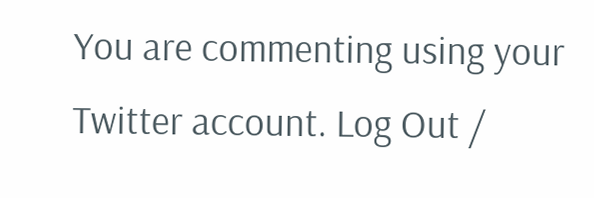You are commenting using your Twitter account. Log Out /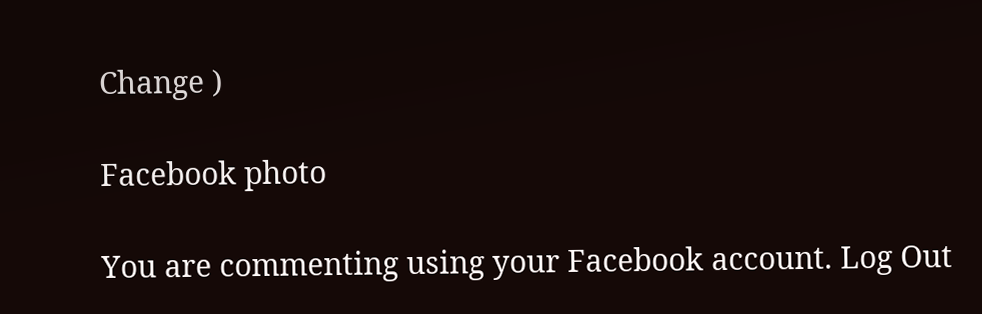Change )

Facebook photo

You are commenting using your Facebook account. Log Out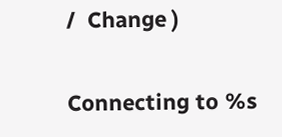/  Change )

Connecting to %s